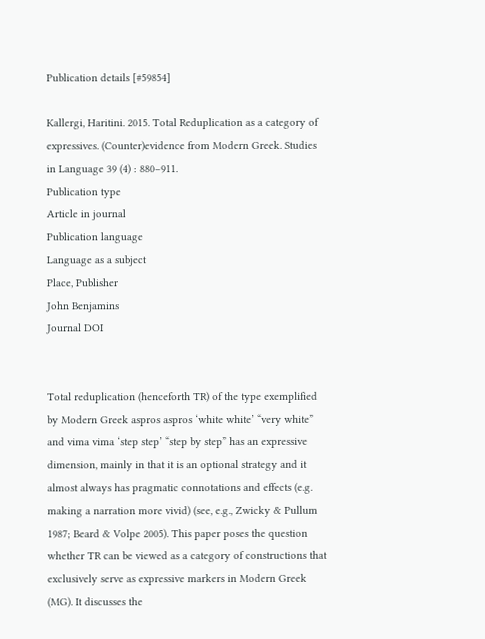Publication details [#59854]

Kallergi, Haritini. 2015. Total Reduplication as a category of expressives. (Counter)evidence from Modern Greek. Studies in Language 39 (4) : 880–911.
Publication type
Article in journal
Publication language
Language as a subject
Place, Publisher
John Benjamins
Journal DOI


Total reduplication (henceforth TR) of the type exemplified by Modern Greek aspros aspros ‘white white’ “very white” and vima vima ‘step step’ “step by step” has an expressive dimension, mainly in that it is an optional strategy and it almost always has pragmatic connotations and effects (e.g. making a narration more vivid) (see, e.g., Zwicky & Pullum 1987; Beard & Volpe 2005). This paper poses the question whether TR can be viewed as a category of constructions that exclusively serve as expressive markers in Modern Greek (MG). It discusses the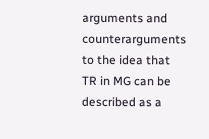arguments and counterarguments to the idea that TR in MG can be described as a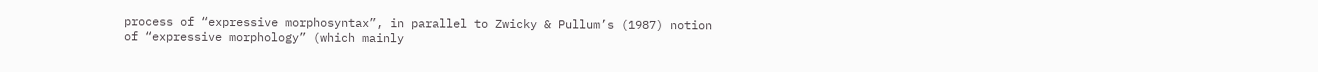process of “expressive morphosyntax”, in parallel to Zwicky & Pullum’s (1987) notion of “expressive morphology” (which mainly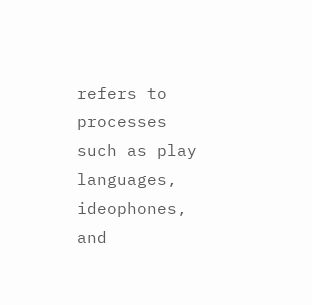refers to processes such as play languages, ideophones, and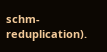schm-reduplication).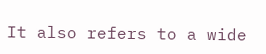It also refers to a wide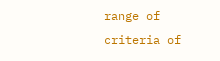range of criteria of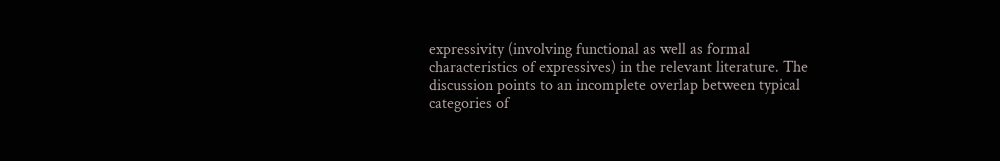expressivity (involving functional as well as formal characteristics of expressives) in the relevant literature. The discussion points to an incomplete overlap between typical categories of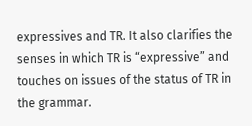expressives and TR. It also clarifies the senses in which TR is “expressive” and touches on issues of the status of TR in the grammar.